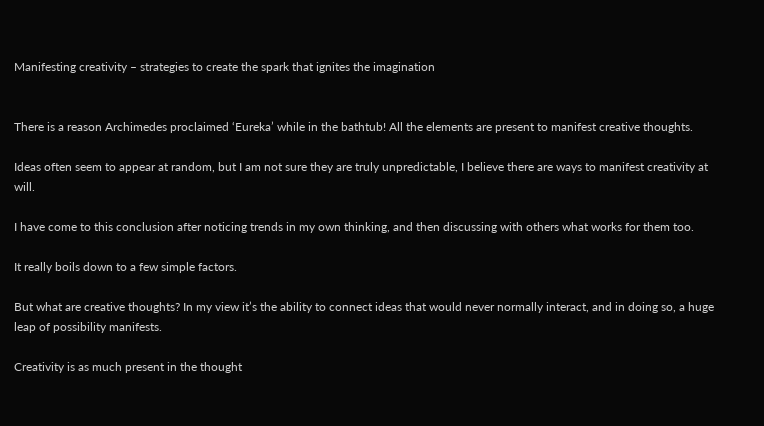Manifesting creativity – strategies to create the spark that ignites the imagination


There is a reason Archimedes proclaimed ‘Eureka’ while in the bathtub! All the elements are present to manifest creative thoughts.

Ideas often seem to appear at random, but I am not sure they are truly unpredictable, I believe there are ways to manifest creativity at will.

I have come to this conclusion after noticing trends in my own thinking, and then discussing with others what works for them too.

It really boils down to a few simple factors.

But what are creative thoughts? In my view it’s the ability to connect ideas that would never normally interact, and in doing so, a huge leap of possibility manifests.

Creativity is as much present in the thought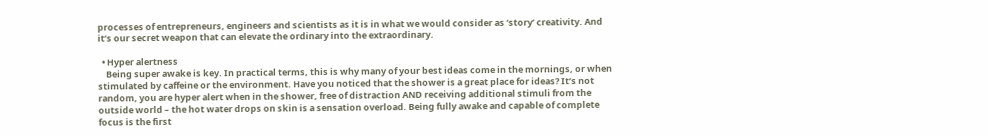processes of entrepreneurs, engineers and scientists as it is in what we would consider as ‘story’ creativity. And it’s our secret weapon that can elevate the ordinary into the extraordinary.

  • Hyper alertness
    Being super awake is key. In practical terms, this is why many of your best ideas come in the mornings, or when stimulated by caffeine or the environment. Have you noticed that the shower is a great place for ideas? It’s not random, you are hyper alert when in the shower, free of distraction AND receiving additional stimuli from the outside world – the hot water drops on skin is a sensation overload. Being fully awake and capable of complete focus is the first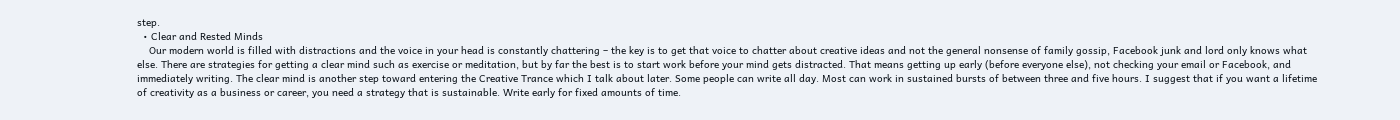step.
  • Clear and Rested Minds
    Our modern world is filled with distractions and the voice in your head is constantly chattering – the key is to get that voice to chatter about creative ideas and not the general nonsense of family gossip, Facebook junk and lord only knows what else. There are strategies for getting a clear mind such as exercise or meditation, but by far the best is to start work before your mind gets distracted. That means getting up early (before everyone else), not checking your email or Facebook, and immediately writing. The clear mind is another step toward entering the Creative Trance which I talk about later. Some people can write all day. Most can work in sustained bursts of between three and five hours. I suggest that if you want a lifetime of creativity as a business or career, you need a strategy that is sustainable. Write early for fixed amounts of time.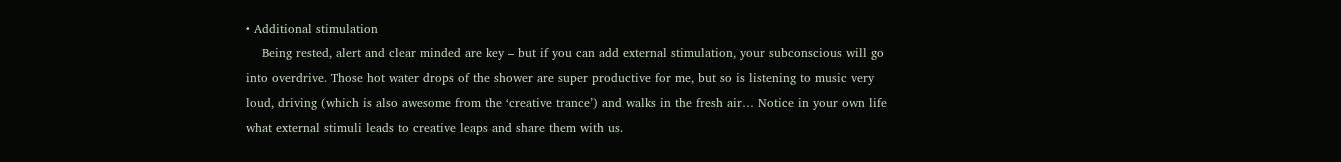• Additional stimulation
    Being rested, alert and clear minded are key – but if you can add external stimulation, your subconscious will go into overdrive. Those hot water drops of the shower are super productive for me, but so is listening to music very loud, driving (which is also awesome from the ‘creative trance’) and walks in the fresh air… Notice in your own life what external stimuli leads to creative leaps and share them with us.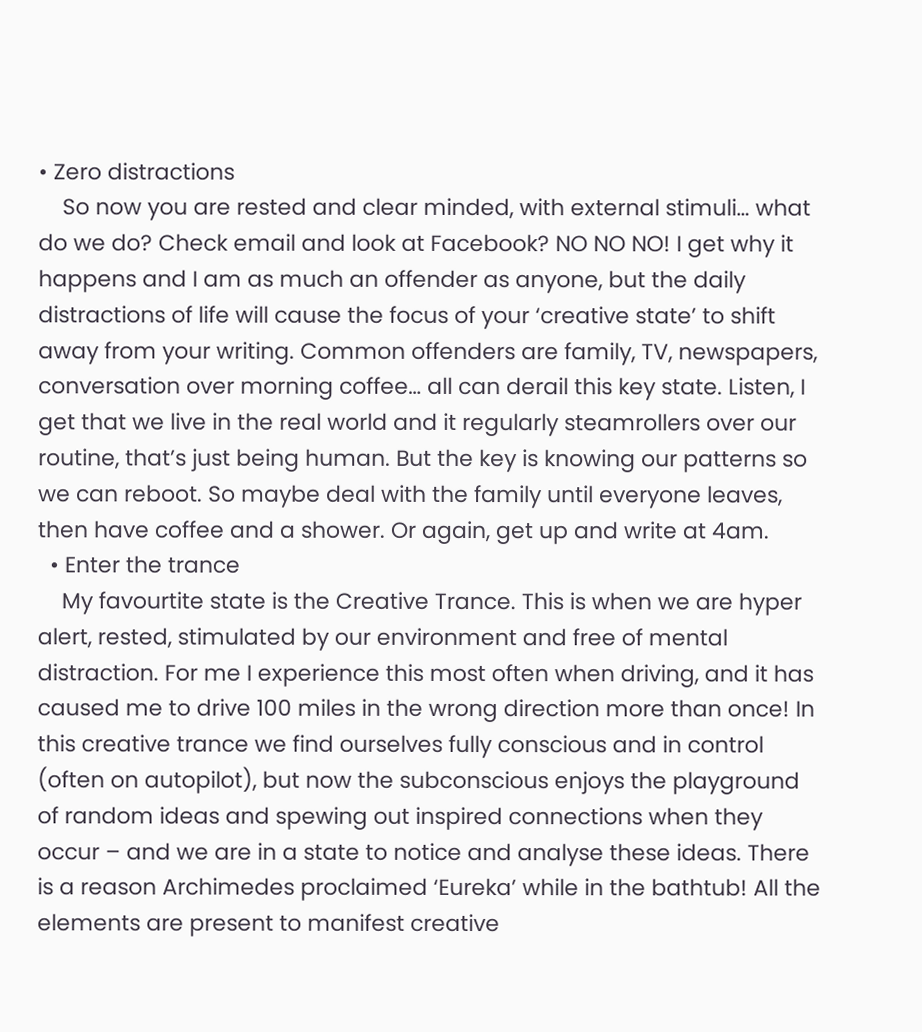• Zero distractions
    So now you are rested and clear minded, with external stimuli… what do we do? Check email and look at Facebook? NO NO NO! I get why it happens and I am as much an offender as anyone, but the daily distractions of life will cause the focus of your ‘creative state’ to shift away from your writing. Common offenders are family, TV, newspapers, conversation over morning coffee… all can derail this key state. Listen, I get that we live in the real world and it regularly steamrollers over our routine, that’s just being human. But the key is knowing our patterns so we can reboot. So maybe deal with the family until everyone leaves, then have coffee and a shower. Or again, get up and write at 4am.
  • Enter the trance
    My favourtite state is the Creative Trance. This is when we are hyper alert, rested, stimulated by our environment and free of mental distraction. For me I experience this most often when driving, and it has caused me to drive 100 miles in the wrong direction more than once! In this creative trance we find ourselves fully conscious and in control (often on autopilot), but now the subconscious enjoys the playground of random ideas and spewing out inspired connections when they occur – and we are in a state to notice and analyse these ideas. There is a reason Archimedes proclaimed ‘Eureka’ while in the bathtub! All the elements are present to manifest creative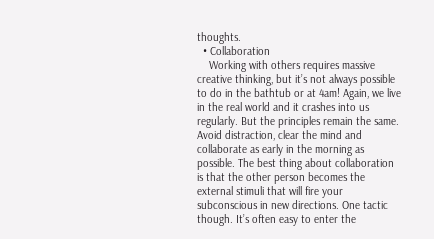thoughts.
  • Collaboration
    Working with others requires massive creative thinking, but it’s not always possible to do in the bathtub or at 4am! Again, we live in the real world and it crashes into us regularly. But the principles remain the same. Avoid distraction, clear the mind and collaborate as early in the morning as possible. The best thing about collaboration is that the other person becomes the external stimuli that will fire your subconscious in new directions. One tactic though. It’s often easy to enter the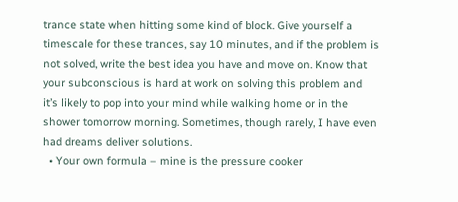trance state when hitting some kind of block. Give yourself a timescale for these trances, say 10 minutes, and if the problem is not solved, write the best idea you have and move on. Know that your subconscious is hard at work on solving this problem and it’s likely to pop into your mind while walking home or in the shower tomorrow morning. Sometimes, though rarely, I have even had dreams deliver solutions.
  • Your own formula – mine is the pressure cooker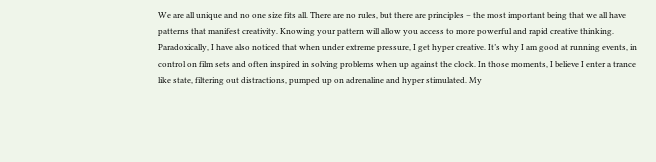We are all unique and no one size fits all. There are no rules, but there are principles – the most important being that we all have patterns that manifest creativity. Knowing your pattern will allow you access to more powerful and rapid creative thinking. Paradoxically, I have also noticed that when under extreme pressure, I get hyper creative. It’s why I am good at running events, in control on film sets and often inspired in solving problems when up against the clock. In those moments, I believe I enter a trance like state, filtering out distractions, pumped up on adrenaline and hyper stimulated. My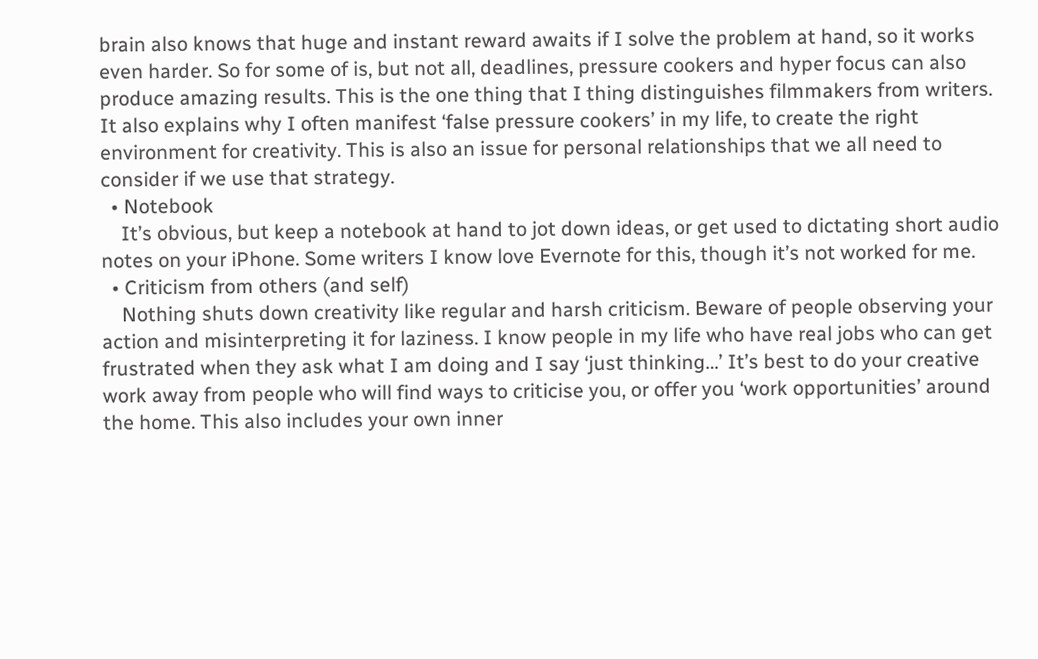brain also knows that huge and instant reward awaits if I solve the problem at hand, so it works even harder. So for some of is, but not all, deadlines, pressure cookers and hyper focus can also produce amazing results. This is the one thing that I thing distinguishes filmmakers from writers. It also explains why I often manifest ‘false pressure cookers’ in my life, to create the right environment for creativity. This is also an issue for personal relationships that we all need to consider if we use that strategy.
  • Notebook
    It’s obvious, but keep a notebook at hand to jot down ideas, or get used to dictating short audio notes on your iPhone. Some writers I know love Evernote for this, though it’s not worked for me.
  • Criticism from others (and self)
    Nothing shuts down creativity like regular and harsh criticism. Beware of people observing your action and misinterpreting it for laziness. I know people in my life who have real jobs who can get frustrated when they ask what I am doing and I say ‘just thinking…’ It’s best to do your creative work away from people who will find ways to criticise you, or offer you ‘work opportunities’ around the home. This also includes your own inner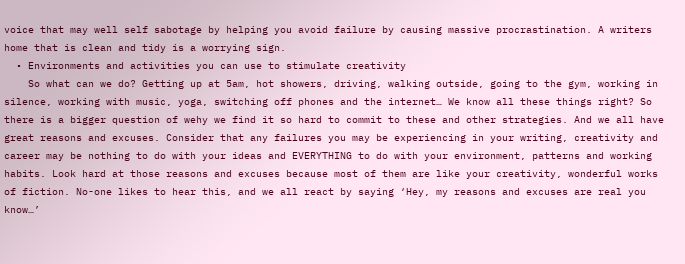voice that may well self sabotage by helping you avoid failure by causing massive procrastination. A writers home that is clean and tidy is a worrying sign.
  • Environments and activities you can use to stimulate creativity
    So what can we do? Getting up at 5am, hot showers, driving, walking outside, going to the gym, working in silence, working with music, yoga, switching off phones and the internet… We know all these things right? So there is a bigger question of wehy we find it so hard to commit to these and other strategies. And we all have great reasons and excuses. Consider that any failures you may be experiencing in your writing, creativity and career may be nothing to do with your ideas and EVERYTHING to do with your environment, patterns and working habits. Look hard at those reasons and excuses because most of them are like your creativity, wonderful works of fiction. No-one likes to hear this, and we all react by saying ‘Hey, my reasons and excuses are real you know…’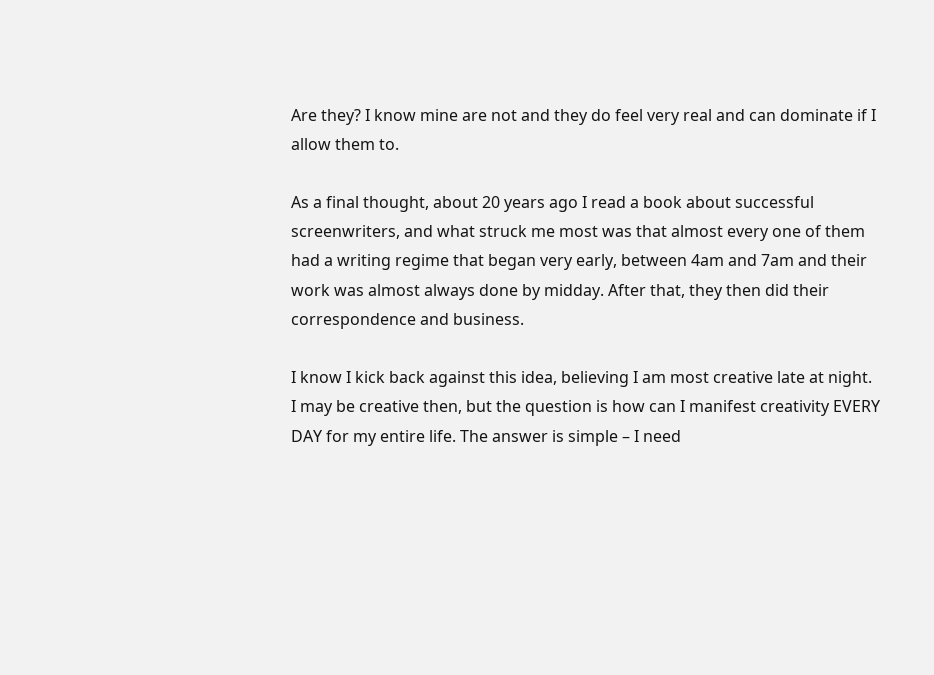Are they? I know mine are not and they do feel very real and can dominate if I allow them to.

As a final thought, about 20 years ago I read a book about successful screenwriters, and what struck me most was that almost every one of them had a writing regime that began very early, between 4am and 7am and their work was almost always done by midday. After that, they then did their correspondence and business.

I know I kick back against this idea, believing I am most creative late at night. I may be creative then, but the question is how can I manifest creativity EVERY DAY for my entire life. The answer is simple – I need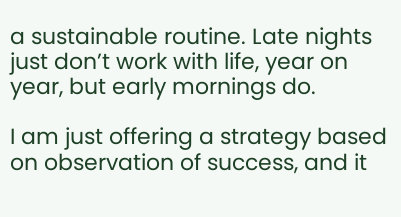a sustainable routine. Late nights just don’t work with life, year on year, but early mornings do.

I am just offering a strategy based on observation of success, and it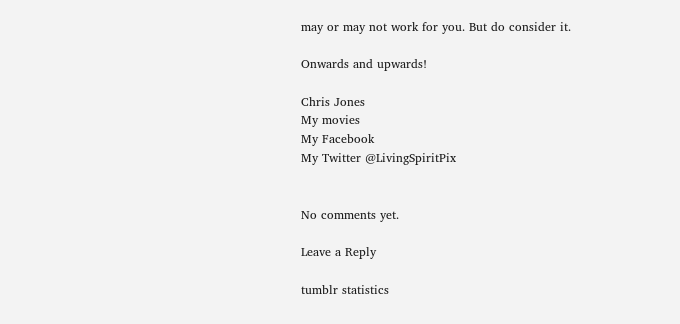may or may not work for you. But do consider it.

Onwards and upwards!

Chris Jones
My movies
My Facebook
My Twitter @LivingSpiritPix


No comments yet.

Leave a Reply

tumblr statistics